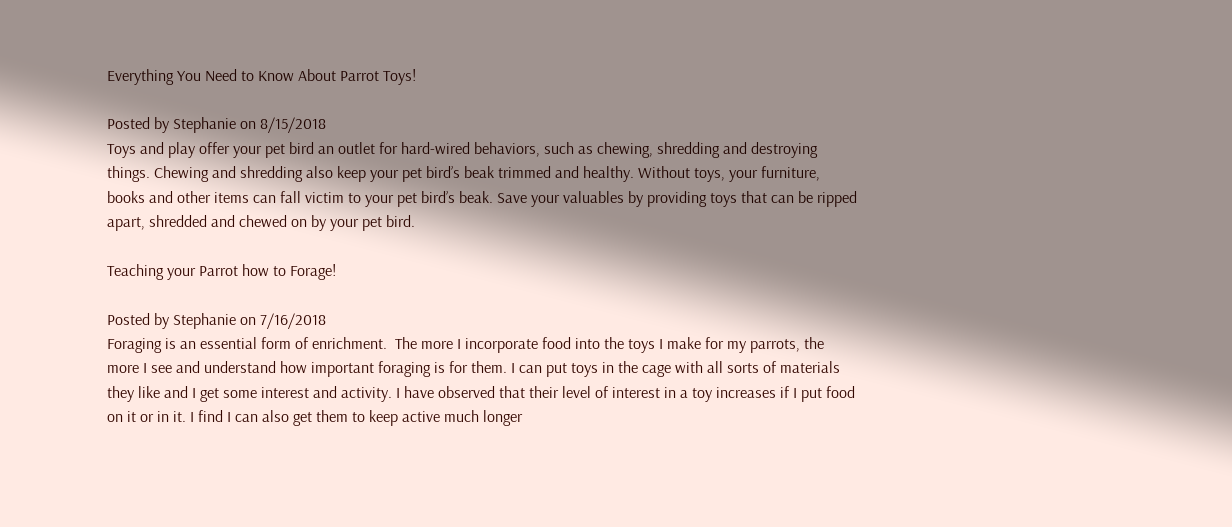Everything You Need to Know About Parrot Toys!

Posted by Stephanie on 8/15/2018
Toys and play offer your pet bird an outlet for hard-wired behaviors, such as chewing, shredding and destroying things. Chewing and shredding also keep your pet bird’s beak trimmed and healthy. Without toys, your furniture, books and other items can fall victim to your pet bird’s beak. Save your valuables by providing toys that can be ripped apart, shredded and chewed on by your pet bird.

Teaching your Parrot how to Forage!

Posted by Stephanie on 7/16/2018
Foraging is an essential form of enrichment.  The more I incorporate food into the toys I make for my parrots, the more I see and understand how important foraging is for them. I can put toys in the cage with all sorts of materials they like and I get some interest and activity. I have observed that their level of interest in a toy increases if I put food on it or in it. I find I can also get them to keep active much longer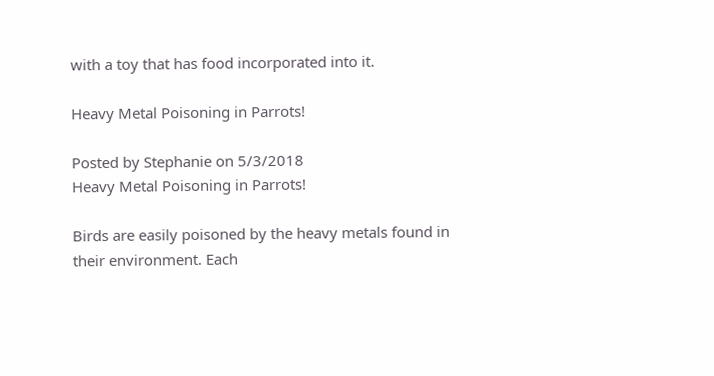with a toy that has food incorporated into it.

Heavy Metal Poisoning in Parrots!

Posted by Stephanie on 5/3/2018
Heavy Metal Poisoning in Parrots!

Birds are easily poisoned by the heavy metals found in their environment. Each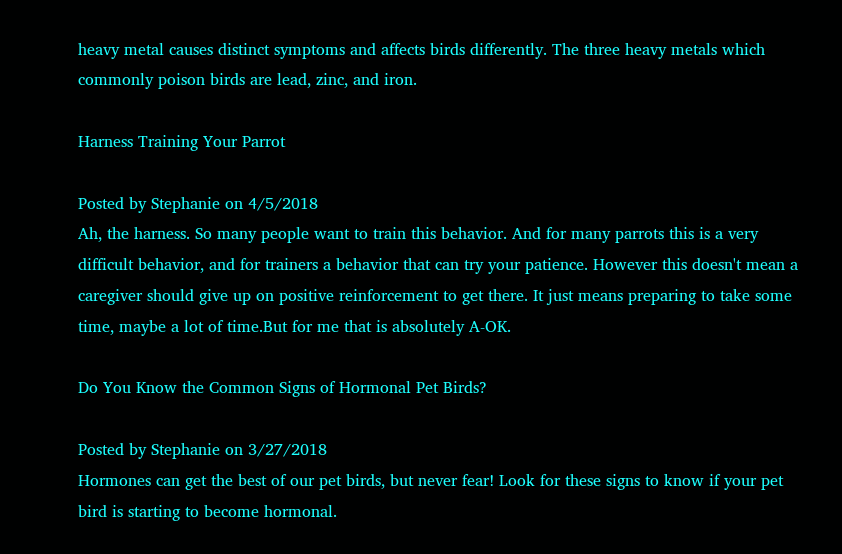heavy metal causes distinct symptoms and affects birds differently. The three heavy metals which commonly poison birds are lead, zinc, and iron.

Harness Training Your Parrot

Posted by Stephanie on 4/5/2018
Ah, the harness. So many people want to train this behavior. And for many parrots this is a very difficult behavior, and for trainers a behavior that can try your patience. However this doesn't mean a caregiver should give up on positive reinforcement to get there. It just means preparing to take some time, maybe a lot of time.But for me that is absolutely A-OK.

Do You Know the Common Signs of Hormonal Pet Birds?

Posted by Stephanie on 3/27/2018
Hormones can get the best of our pet birds, but never fear! Look for these signs to know if your pet bird is starting to become hormonal.